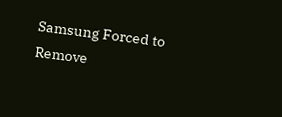Samsung Forced to Remove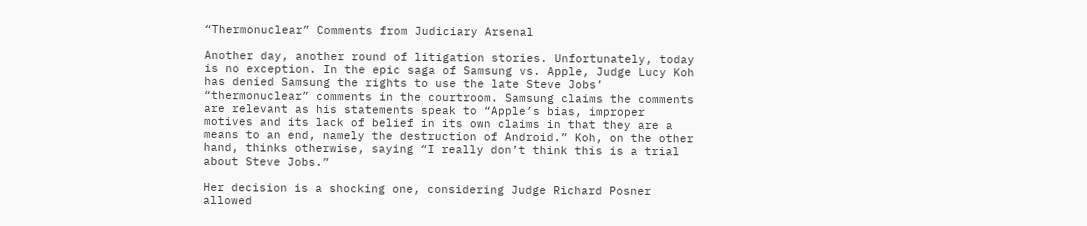“Thermonuclear” Comments from Judiciary Arsenal

Another day, another round of litigation stories. Unfortunately, today is no exception. In the epic saga of Samsung vs. Apple, Judge Lucy Koh has denied Samsung the rights to use the late Steve Jobs’ “thermonuclear” comments in the courtroom. Samsung claims the comments are relevant as his statements speak to “Apple’s bias, improper motives and its lack of belief in its own claims in that they are a means to an end, namely the destruction of Android.” Koh, on the other hand, thinks otherwise, saying “I really don’t think this is a trial about Steve Jobs.”

Her decision is a shocking one, considering Judge Richard Posner allowed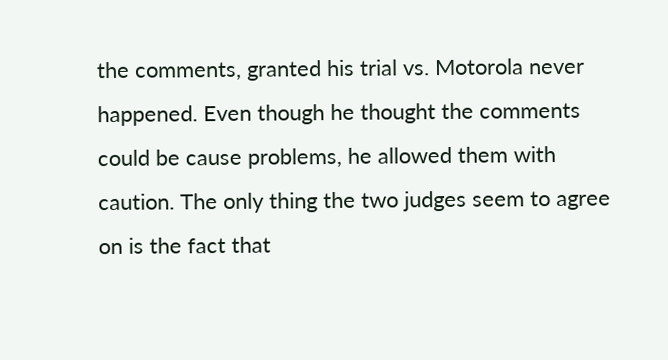the comments, granted his trial vs. Motorola never happened. Even though he thought the comments could be cause problems, he allowed them with caution. The only thing the two judges seem to agree on is the fact that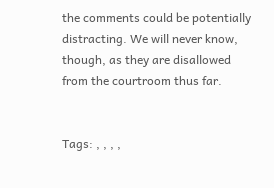the comments could be potentially distracting. We will never know, though, as they are disallowed from the courtroom thus far.


Tags: , , , ,